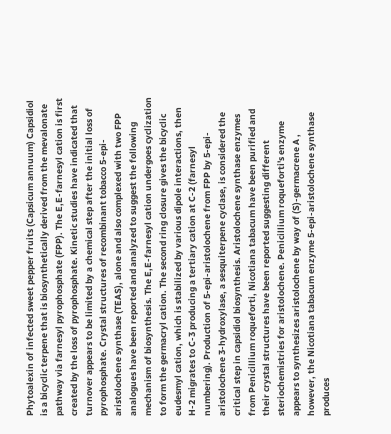Phytoalexin of infected sweet pepper fruits (Capsicum annuum) Capsidiol is a bicyclic terpene that is biosynthetically derived from the mevalonate pathway via farnesyl pyrophosphate (FPP). The E,E-farnesyl cation is first created by the loss of pyrophosphate. Kinetic studies have indicated that turnover appears to be limited by a chemical step after the initial loss of pyrophosphate. Crystal structures of recombinant tobacco 5-epi-aristolochene synthase (TEAS), alone and also complexed with two FPP analogues have been reported and analyzed to suggest the following mechanism of biosynthesis. The E,E-farnesyl cation undergoes cyclization to form the germacryl cation. The second ring closure gives the bicyclic eudesmyl cation, which is stabilized by various dipole interactions, then H-2 migrates to C-3 producing a tertiary cation at C-2 (farnesyl numbering). Production of 5-epi-aristolochene from FPP by 5-epi-aristolochene 3-hydroxylase, a sesquiterpene cyclase, is considered the critical step in capsidiol biosynthesis. Aristolochene synthase enzymes from Penicillium roqueforti, Nicotiana tabacum have been purified and their crystal structures have been reported suggesting different steriochemistries for aristolochene. Penicillium roqueforti's enzyme appears to synthesizes aristolochene by way of (S)-germacrene A , however, the Nicotiana tabacum enzyme 5-epi-aristolochene synthase produces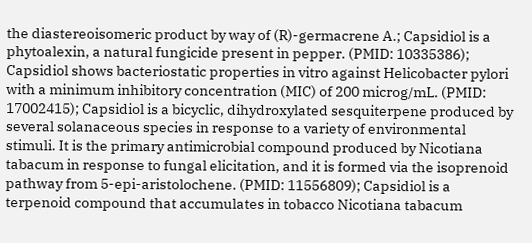the diastereoisomeric product by way of (R)-germacrene A.; Capsidiol is a phytoalexin, a natural fungicide present in pepper. (PMID: 10335386); Capsidiol shows bacteriostatic properties in vitro against Helicobacter pylori with a minimum inhibitory concentration (MIC) of 200 microg/mL. (PMID: 17002415); Capsidiol is a bicyclic, dihydroxylated sesquiterpene produced by several solanaceous species in response to a variety of environmental stimuli. It is the primary antimicrobial compound produced by Nicotiana tabacum in response to fungal elicitation, and it is formed via the isoprenoid pathway from 5-epi-aristolochene. (PMID: 11556809); Capsidiol is a terpenoid compound that accumulates in tobacco Nicotiana tabacum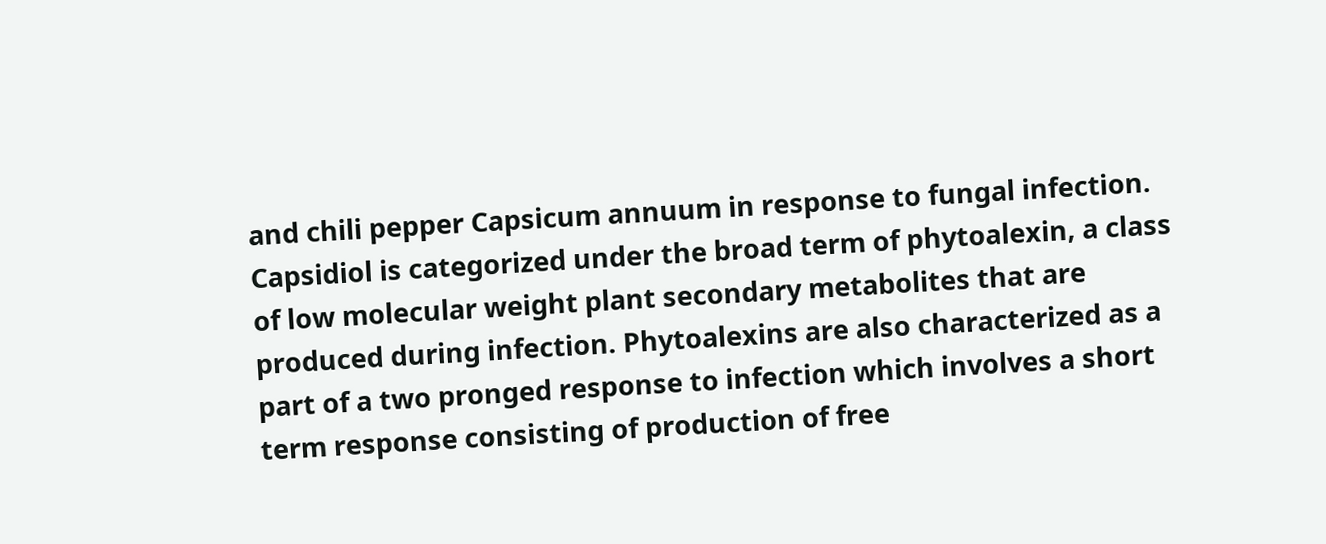and chili pepper Capsicum annuum in response to fungal infection. Capsidiol is categorized under the broad term of phytoalexin, a class of low molecular weight plant secondary metabolites that are produced during infection. Phytoalexins are also characterized as a part of a two pronged response to infection which involves a short term response consisting of production of free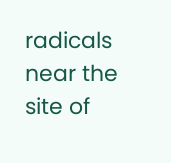radicals near the site of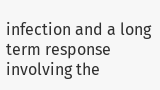infection and a long term response involving the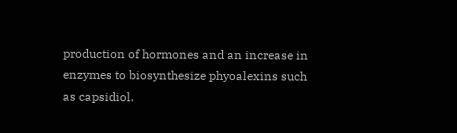production of hormones and an increase in enzymes to biosynthesize phyoalexins such as capsidiol.